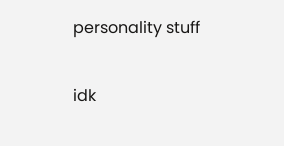personality stuff

idk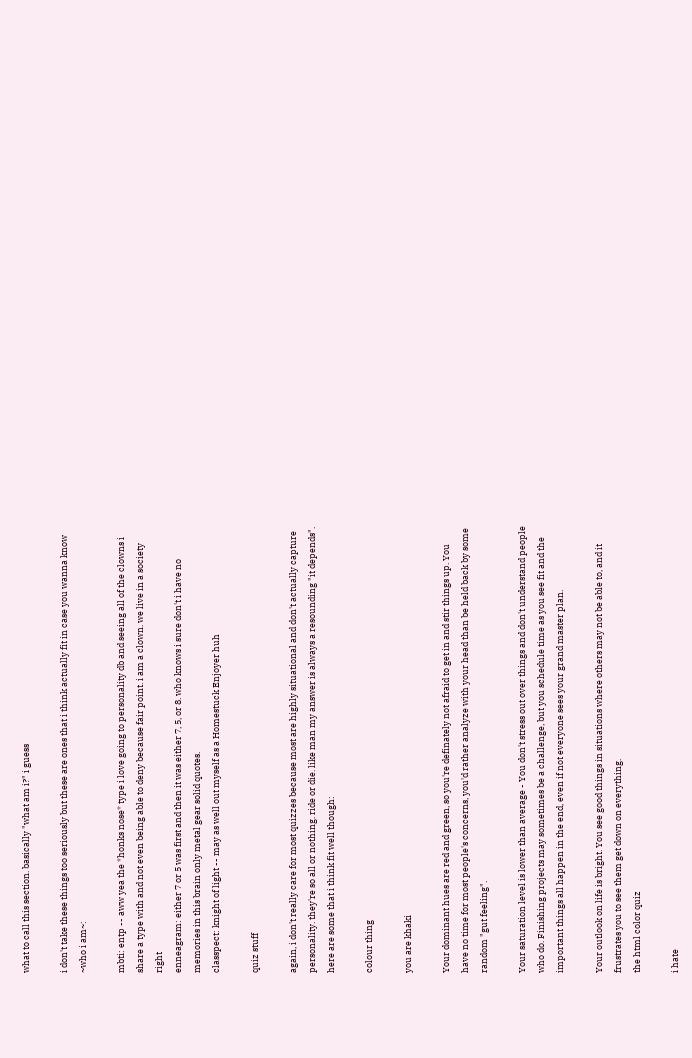what to call this section. basically "what am i?" i guess

i don't take these things too seriously but these are ones that i think actually fit in case you wanna know ~who i am~:

mbti: entp -- aww yea the *honks nose* type i love going to personality db and seeing all of the clowns i share a type with and not even being able to deny because fair point. i am a clown. we live in a society right
enneagram: either 7 or 5 was first and then it was either 7, 5, or 8. who knows i sure don't i have no memories in this brain only metal gear solid quotes.
classpect: knight of light -- may as well out myself as a Homestuck Enjoyer huh

quiz stuff

again, i don't really care for most quizzes because most are highly situational and don't actually capture personality. they're so all or nothing. ride or die. like man my answer is always a resounding "it depends". here are some that i think fit well though:

colour thing

you are khaki

Your dominant hues are red and green, so you're definately not afraid to get in and stir things up. You have no time for most people's concerns, you'd rather analyze with your head than be held back by some random "gut feeling".

Your saturation level is lower than average - You don't stress out over things and don't understand people who do. Finishing projects may sometimes be a challenge, but you schedule time as you see fit and the important things all happen in the end, even if not everyone sees your grand master plan.

Your outlook on life is bright. You see good things in situations where others may not be able to, and it frustrates you to see them get down on everything.
the html color quiz

i hate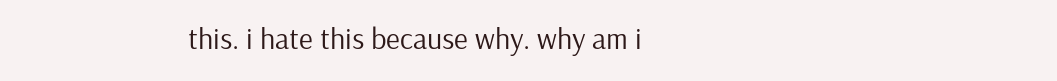this. i hate this because why. why am i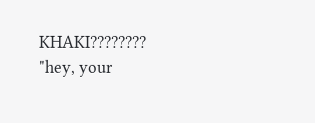KHAKI???????? "hey, your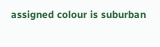assigned colour is suburban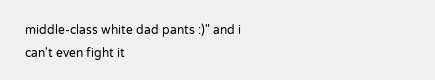middle-class white dad pants :)" and i can't even fight it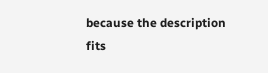because the description fits